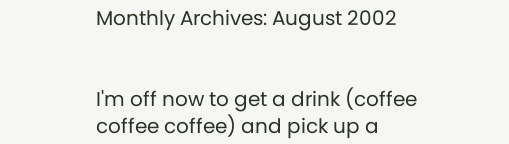Monthly Archives: August 2002


I'm off now to get a drink (coffee coffee coffee) and pick up a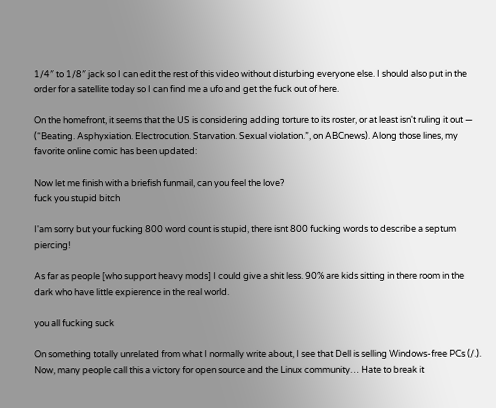1/4″ to 1/8″ jack so I can edit the rest of this video without disturbing everyone else. I should also put in the order for a satellite today so I can find me a ufo and get the fuck out of here.

On the homefront, it seems that the US is considering adding torture to its roster, or at least isn't ruling it out — (“Beating. Asphyxiation. Electrocution. Starvation. Sexual violation.”, on ABCnews). Along those lines, my favorite online comic has been updated:

Now let me finish with a briefish funmail, can you feel the love?
fuck you stupid bitch

I'am sorry but your fucking 800 word count is stupid, there isnt 800 fucking words to describe a septum piercing!

As far as people [who support heavy mods] I could give a shit less. 90% are kids sitting in there room in the dark who have little expierence in the real world.

you all fucking suck

On something totally unrelated from what I normally write about, I see that Dell is selling Windows-free PCs (/.). Now, many people call this a victory for open source and the Linux community… Hate to break it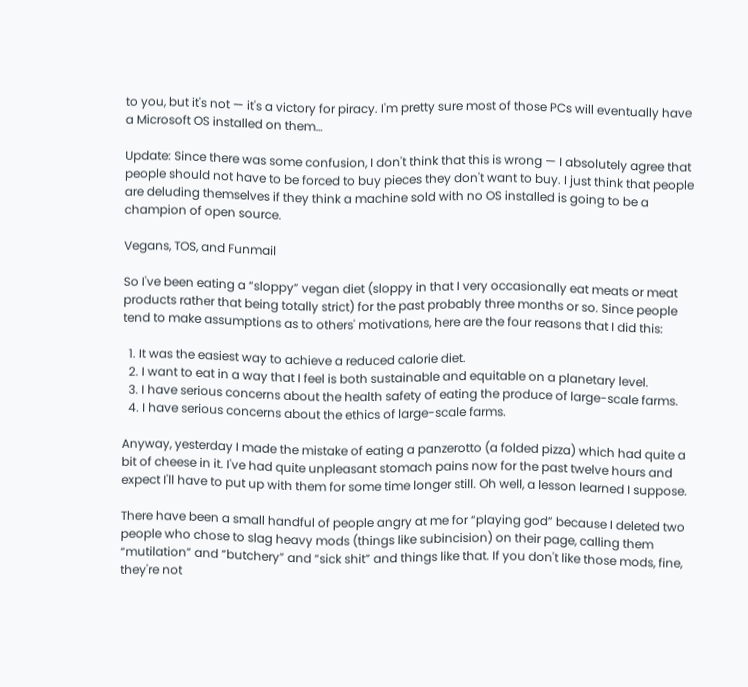to you, but it's not — it's a victory for piracy. I'm pretty sure most of those PCs will eventually have a Microsoft OS installed on them…

Update: Since there was some confusion, I don't think that this is wrong — I absolutely agree that people should not have to be forced to buy pieces they don't want to buy. I just think that people are deluding themselves if they think a machine sold with no OS installed is going to be a champion of open source.

Vegans, TOS, and Funmail

So I've been eating a “sloppy” vegan diet (sloppy in that I very occasionally eat meats or meat products rather that being totally strict) for the past probably three months or so. Since people tend to make assumptions as to others' motivations, here are the four reasons that I did this:

  1. It was the easiest way to achieve a reduced calorie diet.
  2. I want to eat in a way that I feel is both sustainable and equitable on a planetary level.
  3. I have serious concerns about the health safety of eating the produce of large-scale farms.
  4. I have serious concerns about the ethics of large-scale farms.

Anyway, yesterday I made the mistake of eating a panzerotto (a folded pizza) which had quite a bit of cheese in it. I've had quite unpleasant stomach pains now for the past twelve hours and expect I'll have to put up with them for some time longer still. Oh well, a lesson learned I suppose.

There have been a small handful of people angry at me for “playing god” because I deleted two people who chose to slag heavy mods (things like subincision) on their page, calling them “mutilation” and “butchery” and “sick shit” and things like that. If you don't like those mods, fine, they're not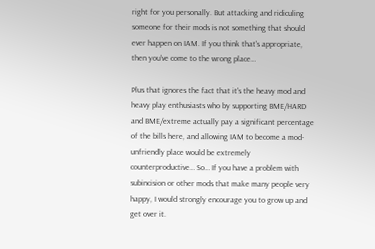right for you personally. But attacking and ridiculing someone for their mods is not something that should ever happen on IAM. If you think that's appropriate, then you've come to the wrong place…

Plus that ignores the fact that it's the heavy mod and heavy play enthusiasts who by supporting BME/HARD and BME/extreme actually pay a significant percentage of the bills here, and allowing IAM to become a mod-unfriendly place would be extremely counterproductive… So… If you have a problem with subincision or other mods that make many people very happy, I would strongly encourage you to grow up and get over it.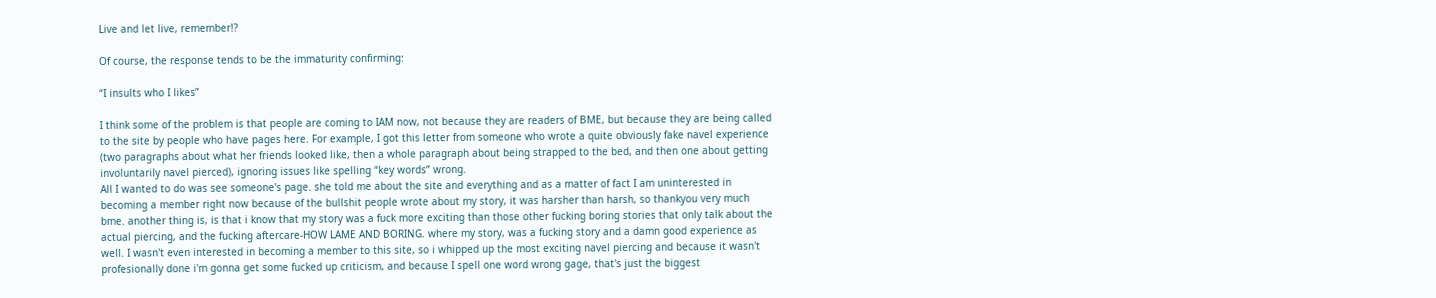Live and let live, remember!?

Of course, the response tends to be the immaturity confirming:

“I insults who I likes”

I think some of the problem is that people are coming to IAM now, not because they are readers of BME, but because they are being called to the site by people who have pages here. For example, I got this letter from someone who wrote a quite obviously fake navel experience (two paragraphs about what her friends looked like, then a whole paragraph about being strapped to the bed, and then one about getting involuntarily navel pierced), ignoring issues like spelling “key words” wrong.
All I wanted to do was see someone's page. she told me about the site and everything and as a matter of fact I am uninterested in becoming a member right now because of the bullshit people wrote about my story, it was harsher than harsh, so thankyou very much bme. another thing is, is that i know that my story was a fuck more exciting than those other fucking boring stories that only talk about the actual piercing, and the fucking aftercare-HOW LAME AND BORING. where my story, was a fucking story and a damn good experience as well. I wasn't even interested in becoming a member to this site, so i whipped up the most exciting navel piercing and because it wasn't profesionally done i'm gonna get some fucked up criticism, and because I spell one word wrong gage, that's just the biggest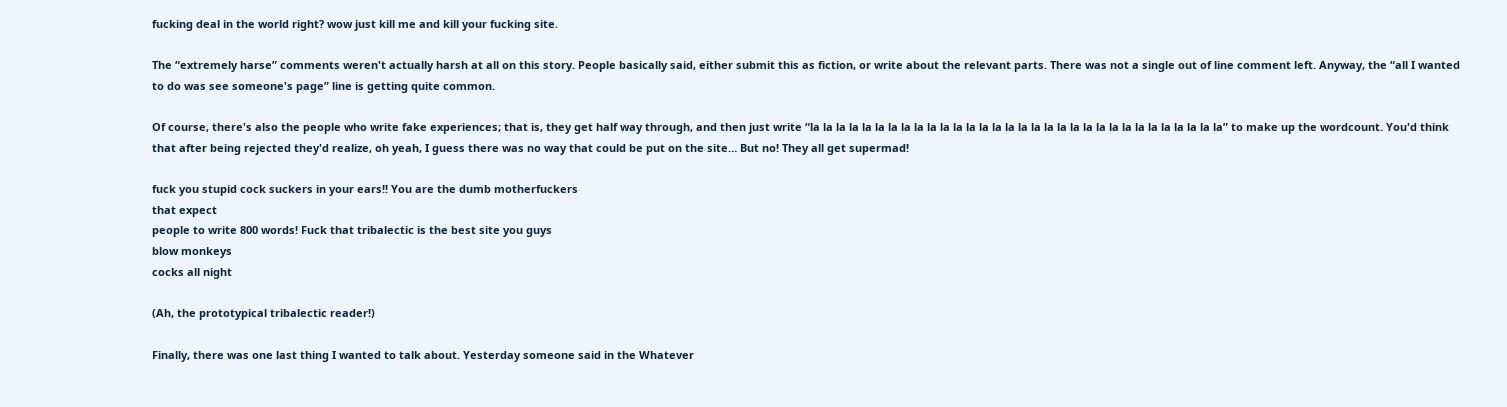fucking deal in the world right? wow just kill me and kill your fucking site.

The “extremely harse” comments weren't actually harsh at all on this story. People basically said, either submit this as fiction, or write about the relevant parts. There was not a single out of line comment left. Anyway, the “all I wanted to do was see someone's page” line is getting quite common.

Of course, there's also the people who write fake experiences; that is, they get half way through, and then just write “la la la la la la la la la la la la la la la la la la la la la la la la la la la la la la la la” to make up the wordcount. You'd think that after being rejected they'd realize, oh yeah, I guess there was no way that could be put on the site… But no! They all get supermad!

fuck you stupid cock suckers in your ears!! You are the dumb motherfuckers
that expect
people to write 800 words! Fuck that tribalectic is the best site you guys
blow monkeys
cocks all night

(Ah, the prototypical tribalectic reader!)

Finally, there was one last thing I wanted to talk about. Yesterday someone said in the Whatever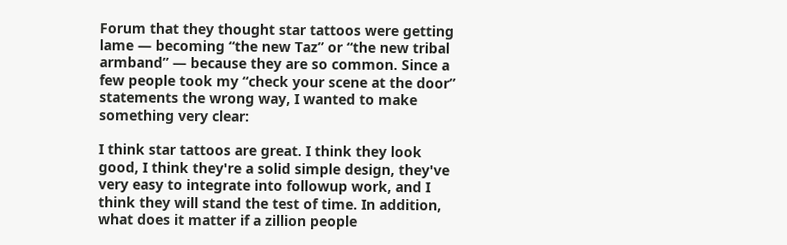Forum that they thought star tattoos were getting lame — becoming “the new Taz” or “the new tribal armband” — because they are so common. Since a few people took my “check your scene at the door” statements the wrong way, I wanted to make something very clear:

I think star tattoos are great. I think they look good, I think they're a solid simple design, they've very easy to integrate into followup work, and I think they will stand the test of time. In addition, what does it matter if a zillion people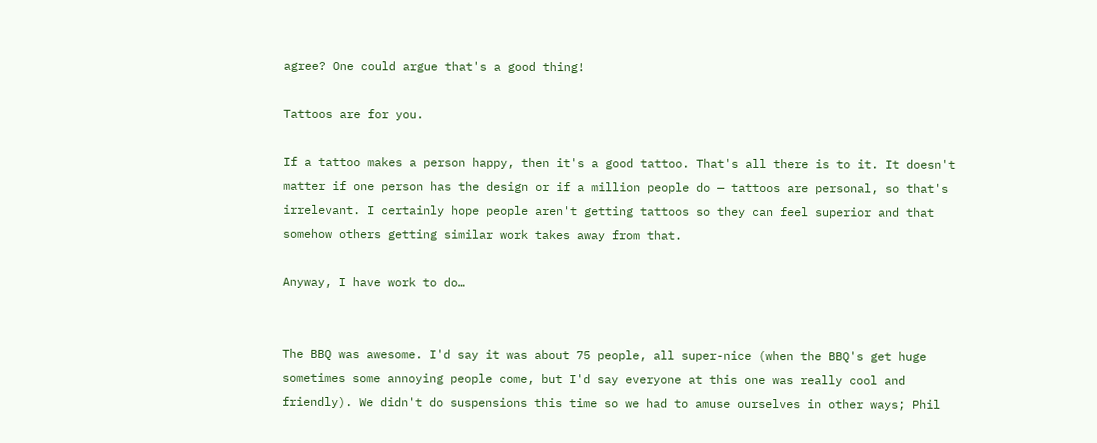agree? One could argue that's a good thing!

Tattoos are for you.

If a tattoo makes a person happy, then it's a good tattoo. That's all there is to it. It doesn't matter if one person has the design or if a million people do — tattoos are personal, so that's irrelevant. I certainly hope people aren't getting tattoos so they can feel superior and that somehow others getting similar work takes away from that.

Anyway, I have work to do…


The BBQ was awesome. I'd say it was about 75 people, all super-nice (when the BBQ's get huge sometimes some annoying people come, but I'd say everyone at this one was really cool and friendly). We didn't do suspensions this time so we had to amuse ourselves in other ways; Phil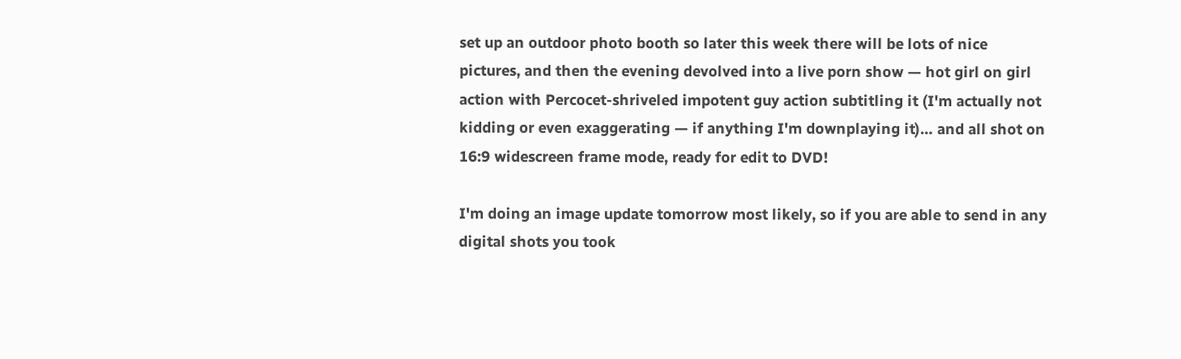set up an outdoor photo booth so later this week there will be lots of nice pictures, and then the evening devolved into a live porn show — hot girl on girl action with Percocet-shriveled impotent guy action subtitling it (I'm actually not kidding or even exaggerating — if anything I'm downplaying it)… and all shot on 16:9 widescreen frame mode, ready for edit to DVD!

I'm doing an image update tomorrow most likely, so if you are able to send in any digital shots you took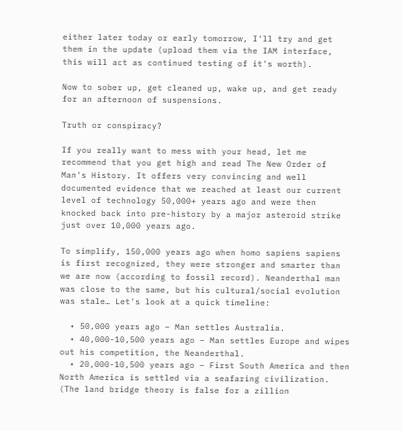either later today or early tomorrow, I'll try and get them in the update (upload them via the IAM interface, this will act as continued testing of it's worth).

Now to sober up, get cleaned up, wake up, and get ready for an afternoon of suspensions.

Truth or conspiracy?

If you really want to mess with your head, let me recommend that you get high and read The New Order of Man's History. It offers very convincing and well documented evidence that we reached at least our current level of technology 50,000+ years ago and were then knocked back into pre-history by a major asteroid strike just over 10,000 years ago.

To simplify, 150,000 years ago when homo sapiens sapiens is first recognized, they were stronger and smarter than we are now (according to fossil record). Neanderthal man was close to the same, but his cultural/social evolution was stale… Let's look at a quick timeline:

  • 50,000 years ago – Man settles Australia.
  • 40,000-10,500 years ago – Man settles Europe and wipes out his competition, the Neanderthal.
  • 20,000-10,500 years ago – First South America and then North America is settled via a seafaring civilization. (The land bridge theory is false for a zillion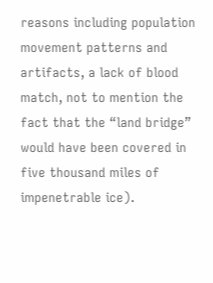reasons including population movement patterns and artifacts, a lack of blood match, not to mention the fact that the “land bridge” would have been covered in five thousand miles of impenetrable ice).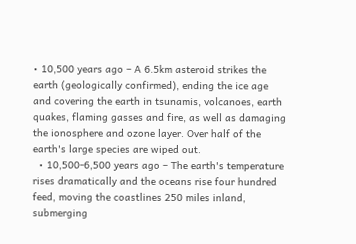• 10,500 years ago – A 6.5km asteroid strikes the earth (geologically confirmed), ending the ice age and covering the earth in tsunamis, volcanoes, earth quakes, flaming gasses and fire, as well as damaging the ionosphere and ozone layer. Over half of the earth's large species are wiped out.
  • 10,500-6,500 years ago – The earth's temperature rises dramatically and the oceans rise four hundred feed, moving the coastlines 250 miles inland, submerging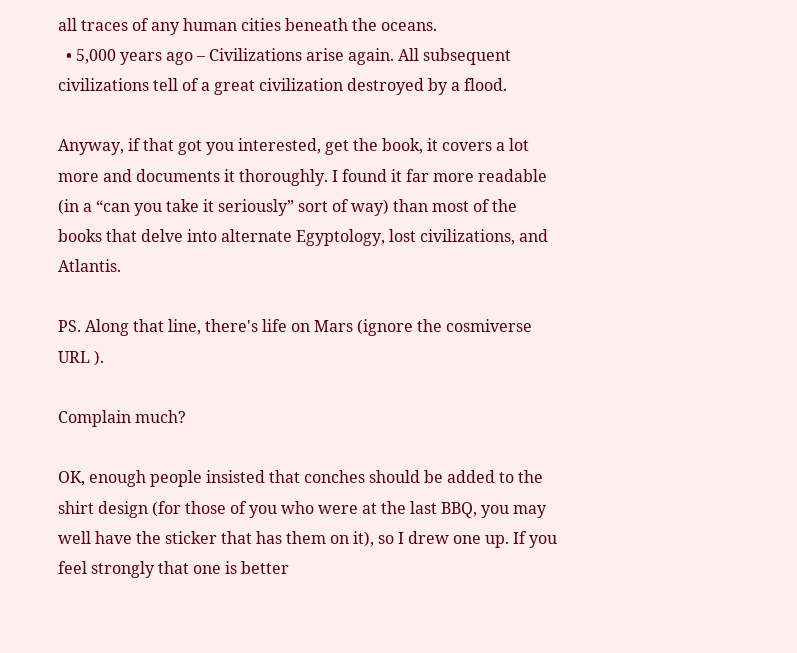all traces of any human cities beneath the oceans.
  • 5,000 years ago – Civilizations arise again. All subsequent civilizations tell of a great civilization destroyed by a flood.

Anyway, if that got you interested, get the book, it covers a lot more and documents it thoroughly. I found it far more readable (in a “can you take it seriously” sort of way) than most of the books that delve into alternate Egyptology, lost civilizations, and Atlantis.

PS. Along that line, there's life on Mars (ignore the cosmiverse URL ).

Complain much?

OK, enough people insisted that conches should be added to the shirt design (for those of you who were at the last BBQ, you may well have the sticker that has them on it), so I drew one up. If you feel strongly that one is better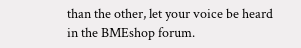than the other, let your voice be heard in the BMEshop forum.